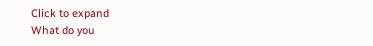Click to expand
What do you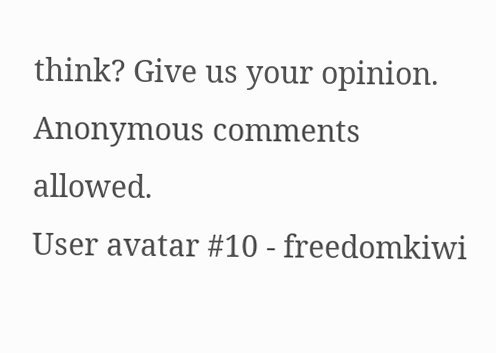think? Give us your opinion. Anonymous comments allowed.
User avatar #10 - freedomkiwi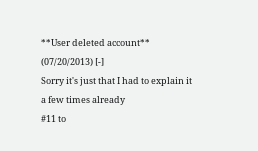**User deleted account** (07/20/2013) [-]
Sorry it's just that I had to explain it a few times already
#11 to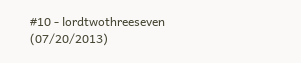#10 - lordtwothreeseven (07/20/2013)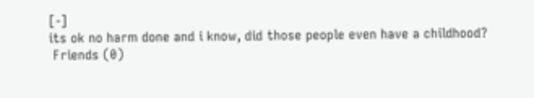[-]
its ok no harm done and i know, did those people even have a childhood?
 Friends (0)